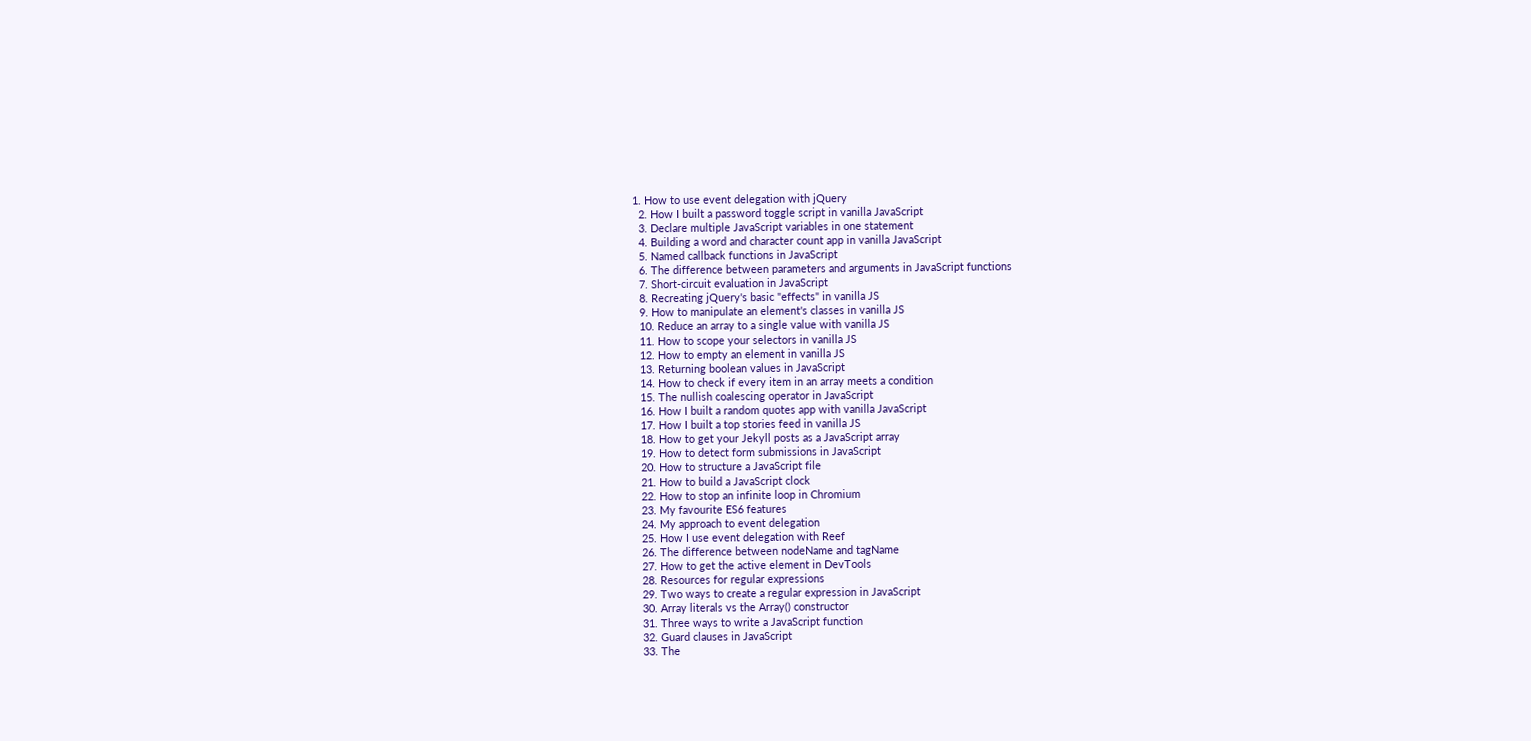1. How to use event delegation with jQuery
  2. How I built a password toggle script in vanilla JavaScript
  3. Declare multiple JavaScript variables in one statement
  4. Building a word and character count app in vanilla JavaScript
  5. Named callback functions in JavaScript
  6. The difference between parameters and arguments in JavaScript functions
  7. Short-circuit evaluation in JavaScript
  8. Recreating jQuery's basic "effects" in vanilla JS
  9. How to manipulate an element's classes in vanilla JS
  10. Reduce an array to a single value with vanilla JS
  11. How to scope your selectors in vanilla JS
  12. How to empty an element in vanilla JS
  13. Returning boolean values in JavaScript
  14. How to check if every item in an array meets a condition
  15. The nullish coalescing operator in JavaScript
  16. How I built a random quotes app with vanilla JavaScript
  17. How I built a top stories feed in vanilla JS
  18. How to get your Jekyll posts as a JavaScript array
  19. How to detect form submissions in JavaScript
  20. How to structure a JavaScript file
  21. How to build a JavaScript clock
  22. How to stop an infinite loop in Chromium
  23. My favourite ES6 features
  24. My approach to event delegation
  25. How I use event delegation with Reef
  26. The difference between nodeName and tagName
  27. How to get the active element in DevTools
  28. Resources for regular expressions
  29. Two ways to create a regular expression in JavaScript
  30. Array literals vs the Array() constructor
  31. Three ways to write a JavaScript function
  32. Guard clauses in JavaScript
  33. The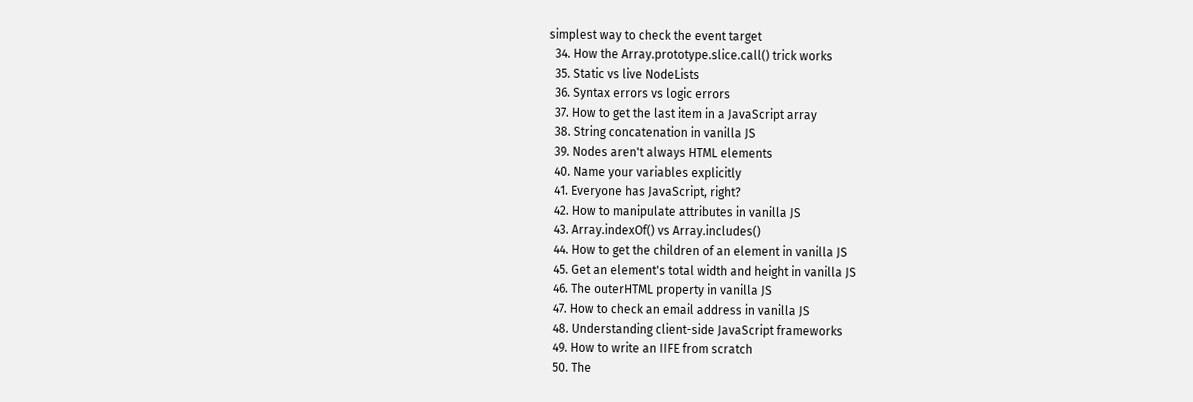simplest way to check the event target
  34. How the Array.prototype.slice.call() trick works
  35. Static vs live NodeLists
  36. Syntax errors vs logic errors
  37. How to get the last item in a JavaScript array
  38. String concatenation in vanilla JS
  39. Nodes aren't always HTML elements
  40. Name your variables explicitly
  41. Everyone has JavaScript, right?
  42. How to manipulate attributes in vanilla JS
  43. Array.indexOf() vs Array.includes()
  44. How to get the children of an element in vanilla JS
  45. Get an element's total width and height in vanilla JS
  46. The outerHTML property in vanilla JS
  47. How to check an email address in vanilla JS
  48. Understanding client-side JavaScript frameworks
  49. How to write an IIFE from scratch
  50. The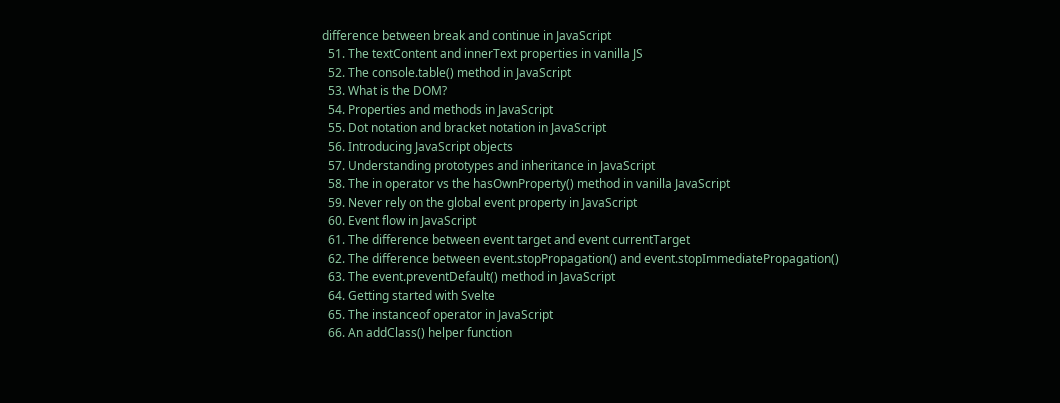difference between break and continue in JavaScript
  51. The textContent and innerText properties in vanilla JS
  52. The console.table() method in JavaScript
  53. What is the DOM?
  54. Properties and methods in JavaScript
  55. Dot notation and bracket notation in JavaScript
  56. Introducing JavaScript objects
  57. Understanding prototypes and inheritance in JavaScript
  58. The in operator vs the hasOwnProperty() method in vanilla JavaScript
  59. Never rely on the global event property in JavaScript
  60. Event flow in JavaScript
  61. The difference between event target and event currentTarget
  62. The difference between event.stopPropagation() and event.stopImmediatePropagation()
  63. The event.preventDefault() method in JavaScript
  64. Getting started with Svelte
  65. The instanceof operator in JavaScript
  66. An addClass() helper function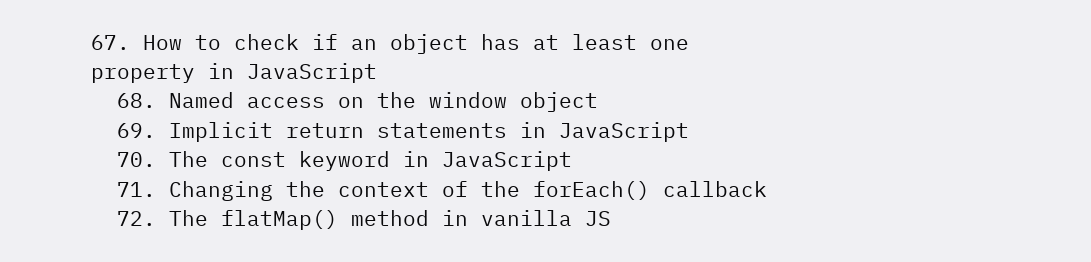67. How to check if an object has at least one property in JavaScript
  68. Named access on the window object
  69. Implicit return statements in JavaScript
  70. The const keyword in JavaScript
  71. Changing the context of the forEach() callback
  72. The flatMap() method in vanilla JS